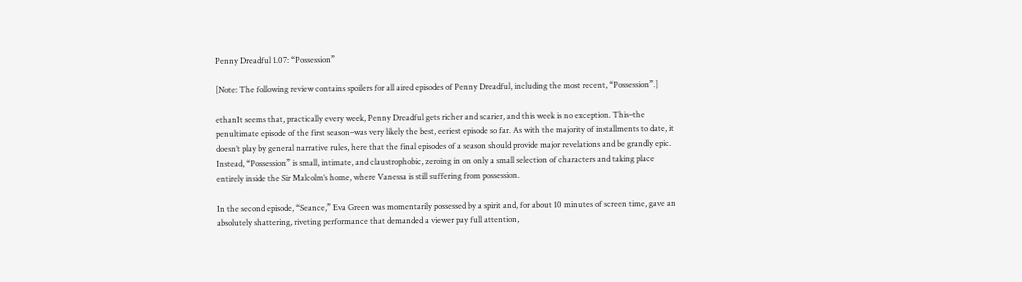Penny Dreadful 1.07: “Possession”

[Note: The following review contains spoilers for all aired episodes of Penny Dreadful, including the most recent, “Possession”.]

ethanIt seems that, practically every week, Penny Dreadful gets richer and scarier, and this week is no exception. This–the penultimate episode of the first season–was very likely the best, eeriest episode so far. As with the majority of installments to date, it doesn’t play by general narrative rules, here that the final episodes of a season should provide major revelations and be grandly epic. Instead, “Possession” is small, intimate, and claustrophobic, zeroing in on only a small selection of characters and taking place entirely inside the Sir Malcolm’s home, where Vanessa is still suffering from possession.

In the second episode, “Seance,” Eva Green was momentarily possessed by a spirit and, for about 10 minutes of screen time, gave an absolutely shattering, riveting performance that demanded a viewer pay full attention,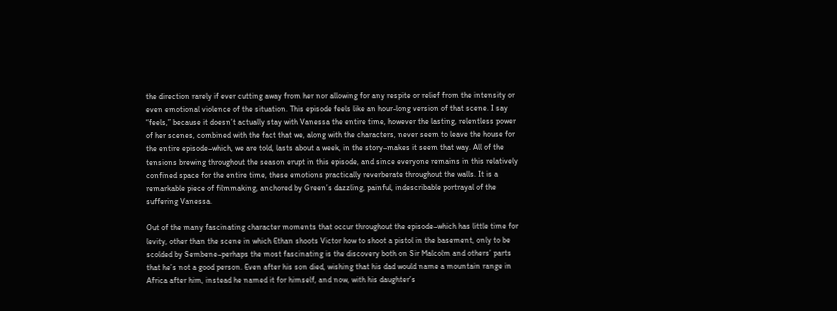the direction rarely if ever cutting away from her nor allowing for any respite or relief from the intensity or even emotional violence of the situation. This episode feels like an hour-long version of that scene. I say “feels,” because it doesn’t actually stay with Vanessa the entire time, however the lasting, relentless power of her scenes, combined with the fact that we, along with the characters, never seem to leave the house for the entire episode–which, we are told, lasts about a week, in the story–makes it seem that way. All of the tensions brewing throughout the season erupt in this episode, and since everyone remains in this relatively confined space for the entire time, these emotions practically reverberate throughout the walls. It is a remarkable piece of filmmaking, anchored by Green’s dazzling, painful, indescribable portrayal of the suffering Vanessa.

Out of the many fascinating character moments that occur throughout the episode–which has little time for levity, other than the scene in which Ethan shoots Victor how to shoot a pistol in the basement, only to be scolded by Sembene–perhaps the most fascinating is the discovery both on Sir Malcolm and others’ parts that he’s not a good person. Even after his son died, wishing that his dad would name a mountain range in Africa after him, instead he named it for himself, and now, with his daughter’s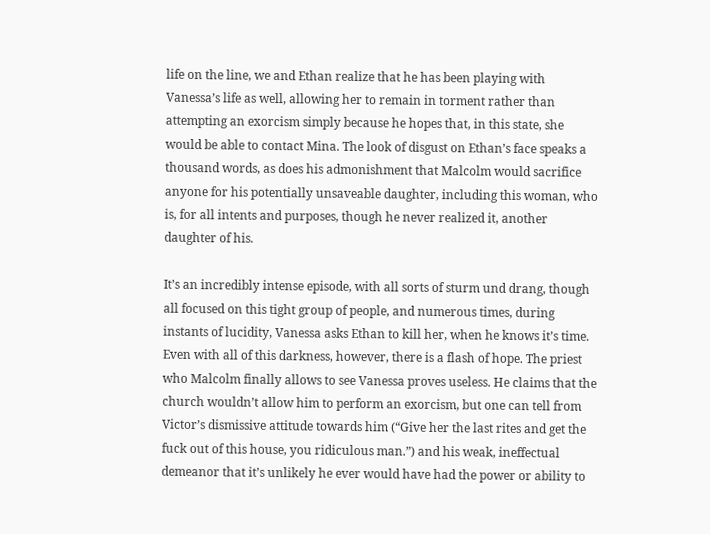life on the line, we and Ethan realize that he has been playing with Vanessa’s life as well, allowing her to remain in torment rather than attempting an exorcism simply because he hopes that, in this state, she would be able to contact Mina. The look of disgust on Ethan’s face speaks a thousand words, as does his admonishment that Malcolm would sacrifice anyone for his potentially unsaveable daughter, including this woman, who is, for all intents and purposes, though he never realized it, another daughter of his.

It’s an incredibly intense episode, with all sorts of sturm und drang, though all focused on this tight group of people, and numerous times, during instants of lucidity, Vanessa asks Ethan to kill her, when he knows it’s time. Even with all of this darkness, however, there is a flash of hope. The priest who Malcolm finally allows to see Vanessa proves useless. He claims that the church wouldn’t allow him to perform an exorcism, but one can tell from Victor’s dismissive attitude towards him (“Give her the last rites and get the fuck out of this house, you ridiculous man.”) and his weak, ineffectual demeanor that it’s unlikely he ever would have had the power or ability to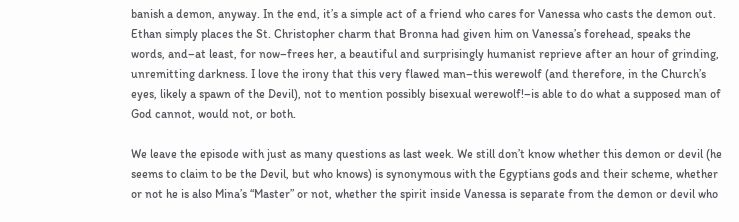banish a demon, anyway. In the end, it’s a simple act of a friend who cares for Vanessa who casts the demon out. Ethan simply places the St. Christopher charm that Bronna had given him on Vanessa’s forehead, speaks the words, and–at least, for now–frees her, a beautiful and surprisingly humanist reprieve after an hour of grinding, unremitting darkness. I love the irony that this very flawed man–this werewolf (and therefore, in the Church’s eyes, likely a spawn of the Devil), not to mention possibly bisexual werewolf!–is able to do what a supposed man of God cannot, would not, or both.

We leave the episode with just as many questions as last week. We still don’t know whether this demon or devil (he seems to claim to be the Devil, but who knows) is synonymous with the Egyptians gods and their scheme, whether or not he is also Mina’s “Master” or not, whether the spirit inside Vanessa is separate from the demon or devil who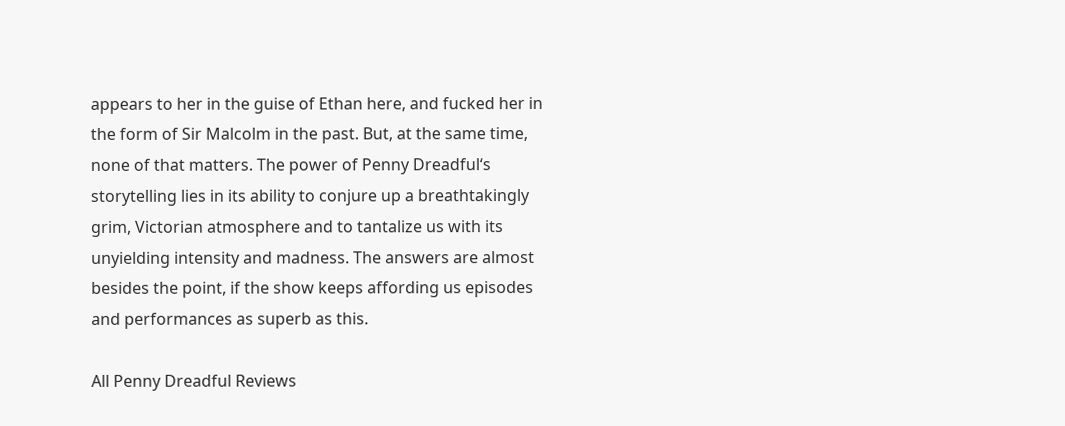appears to her in the guise of Ethan here, and fucked her in the form of Sir Malcolm in the past. But, at the same time, none of that matters. The power of Penny Dreadful‘s storytelling lies in its ability to conjure up a breathtakingly grim, Victorian atmosphere and to tantalize us with its unyielding intensity and madness. The answers are almost besides the point, if the show keeps affording us episodes and performances as superb as this.

All Penny Dreadful Reviews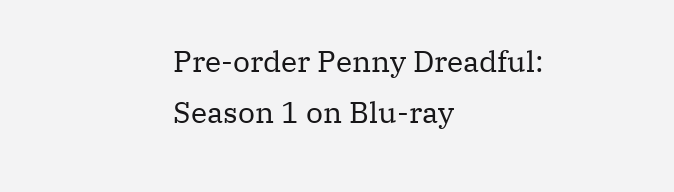Pre-order Penny Dreadful: Season 1 on Blu-ray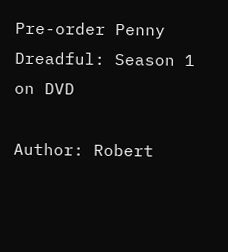Pre-order Penny Dreadful: Season 1 on DVD

Author: Robert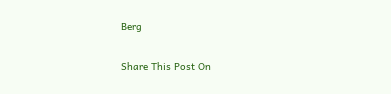Berg

Share This Post On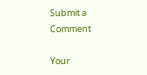Submit a Comment

Your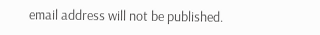email address will not be published.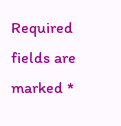Required fields are marked *